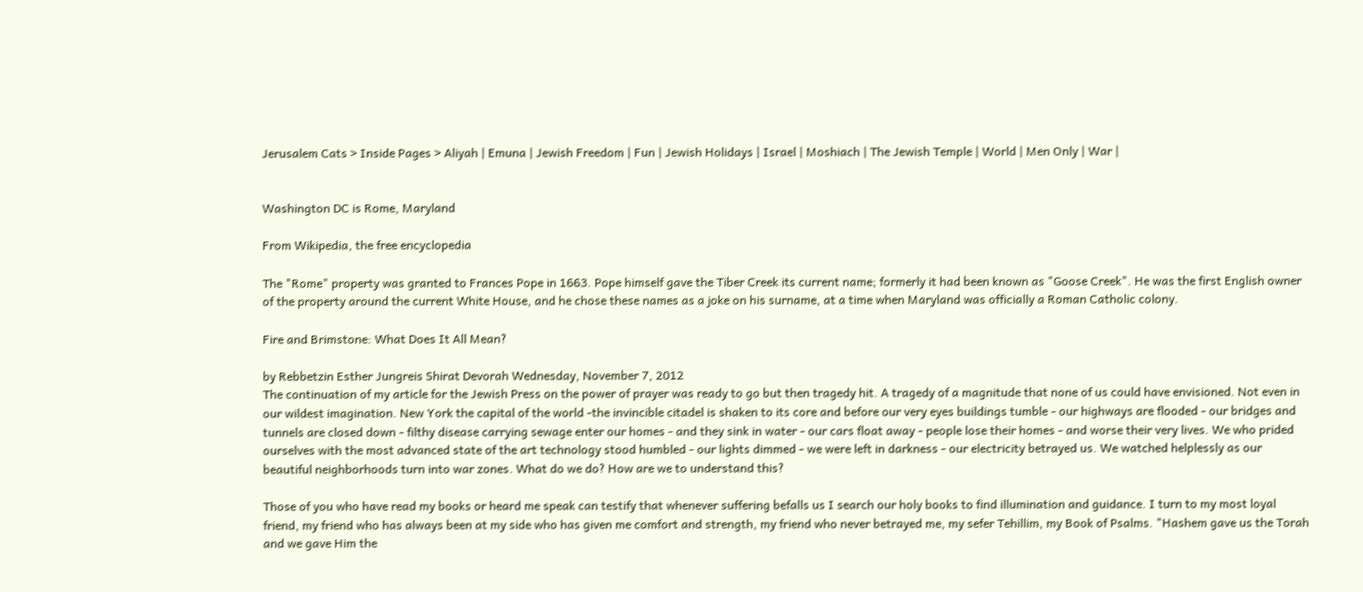Jerusalem Cats > Inside Pages > Aliyah | Emuna | Jewish Freedom | Fun | Jewish Holidays | Israel | Moshiach | The Jewish Temple | World | Men Only | War |


Washington DC is Rome, Maryland

From Wikipedia, the free encyclopedia

The "Rome" property was granted to Frances Pope in 1663. Pope himself gave the Tiber Creek its current name; formerly it had been known as "Goose Creek". He was the first English owner of the property around the current White House, and he chose these names as a joke on his surname, at a time when Maryland was officially a Roman Catholic colony.

Fire and Brimstone: What Does It All Mean?

by Rebbetzin Esther Jungreis Shirat Devorah Wednesday, November 7, 2012
The continuation of my article for the Jewish Press on the power of prayer was ready to go but then tragedy hit. A tragedy of a magnitude that none of us could have envisioned. Not even in our wildest imagination. New York the capital of the world -the invincible citadel is shaken to its core and before our very eyes buildings tumble - our highways are flooded - our bridges and tunnels are closed down - filthy disease carrying sewage enter our homes - and they sink in water - our cars float away - people lose their homes - and worse their very lives. We who prided ourselves with the most advanced state of the art technology stood humbled - our lights dimmed - we were left in darkness - our electricity betrayed us. We watched helplessly as our beautiful neighborhoods turn into war zones. What do we do? How are we to understand this?

Those of you who have read my books or heard me speak can testify that whenever suffering befalls us I search our holy books to find illumination and guidance. I turn to my most loyal friend, my friend who has always been at my side who has given me comfort and strength, my friend who never betrayed me, my sefer Tehillim, my Book of Psalms. "Hashem gave us the Torah and we gave Him the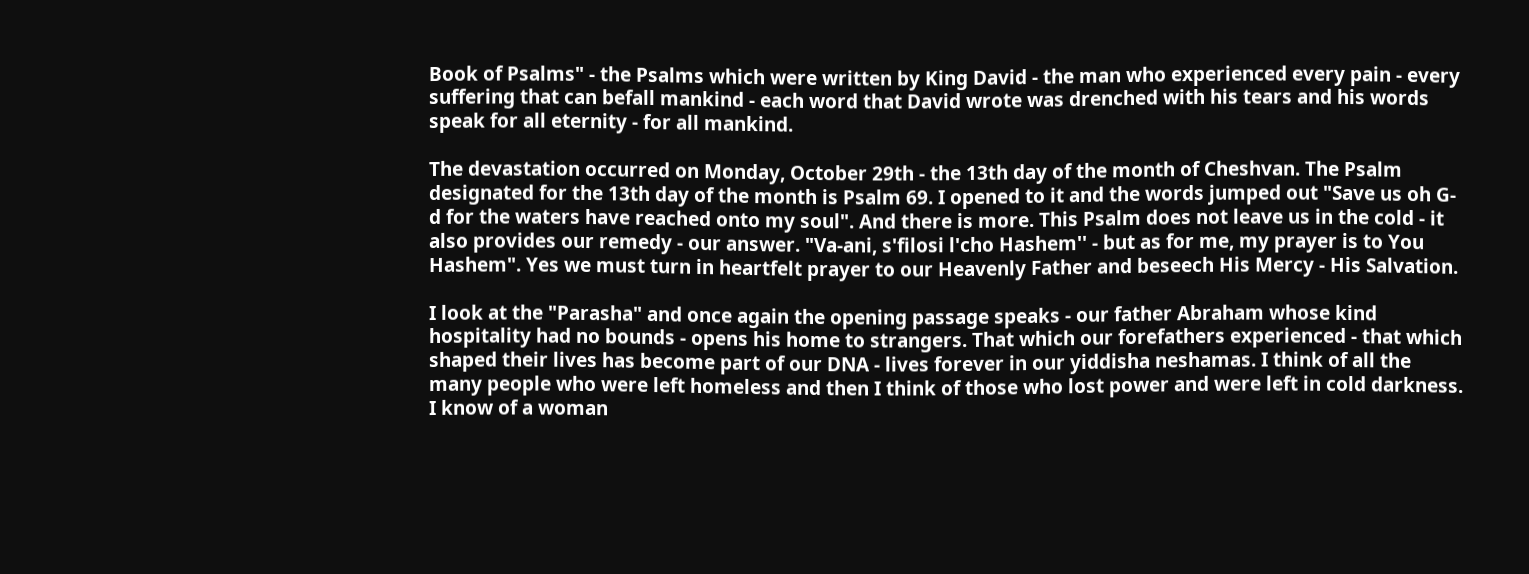Book of Psalms" - the Psalms which were written by King David - the man who experienced every pain - every suffering that can befall mankind - each word that David wrote was drenched with his tears and his words speak for all eternity - for all mankind.

The devastation occurred on Monday, October 29th - the 13th day of the month of Cheshvan. The Psalm designated for the 13th day of the month is Psalm 69. I opened to it and the words jumped out "Save us oh G-d for the waters have reached onto my soul". And there is more. This Psalm does not leave us in the cold - it also provides our remedy - our answer. "Va-ani, s'filosi l'cho Hashem'' - but as for me, my prayer is to You Hashem". Yes we must turn in heartfelt prayer to our Heavenly Father and beseech His Mercy - His Salvation.

I look at the "Parasha" and once again the opening passage speaks - our father Abraham whose kind hospitality had no bounds - opens his home to strangers. That which our forefathers experienced - that which shaped their lives has become part of our DNA - lives forever in our yiddisha neshamas. I think of all the many people who were left homeless and then I think of those who lost power and were left in cold darkness. I know of a woman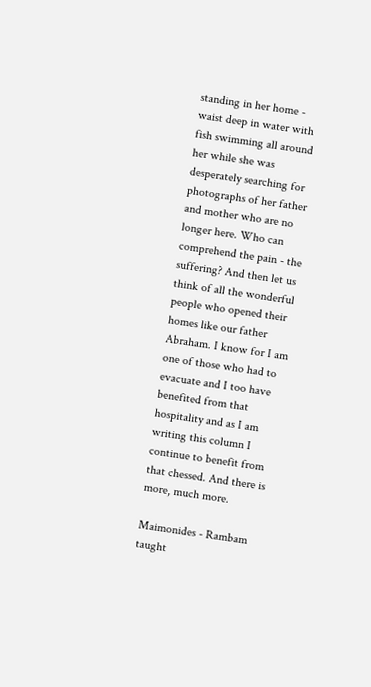standing in her home - waist deep in water with fish swimming all around her while she was desperately searching for photographs of her father and mother who are no longer here. Who can comprehend the pain - the suffering? And then let us think of all the wonderful people who opened their homes like our father Abraham. I know for I am one of those who had to evacuate and I too have benefited from that hospitality and as I am writing this column I continue to benefit from that chessed. And there is more, much more.

Maimonides - Rambam taught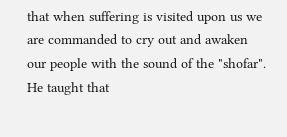that when suffering is visited upon us we are commanded to cry out and awaken our people with the sound of the "shofar". He taught that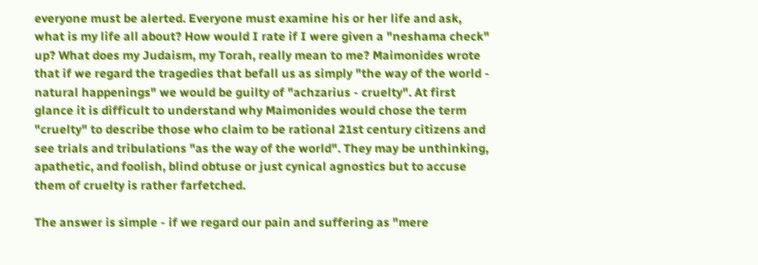everyone must be alerted. Everyone must examine his or her life and ask, what is my life all about? How would I rate if I were given a "neshama check" up? What does my Judaism, my Torah, really mean to me? Maimonides wrote that if we regard the tragedies that befall us as simply "the way of the world - natural happenings" we would be guilty of "achzarius - cruelty". At first glance it is difficult to understand why Maimonides would chose the term "cruelty" to describe those who claim to be rational 21st century citizens and see trials and tribulations "as the way of the world". They may be unthinking, apathetic, and foolish, blind obtuse or just cynical agnostics but to accuse them of cruelty is rather farfetched.

The answer is simple - if we regard our pain and suffering as "mere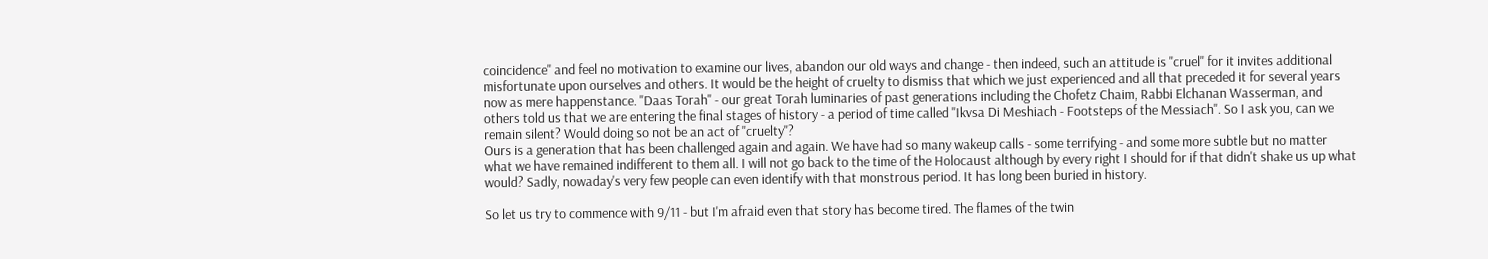coincidence" and feel no motivation to examine our lives, abandon our old ways and change - then indeed, such an attitude is "cruel" for it invites additional misfortunate upon ourselves and others. It would be the height of cruelty to dismiss that which we just experienced and all that preceded it for several years now as mere happenstance. "Daas Torah" - our great Torah luminaries of past generations including the Chofetz Chaim, Rabbi Elchanan Wasserman, and others told us that we are entering the final stages of history - a period of time called "Ikvsa Di Meshiach - Footsteps of the Messiach". So I ask you, can we remain silent? Would doing so not be an act of "cruelty"?
Ours is a generation that has been challenged again and again. We have had so many wakeup calls - some terrifying - and some more subtle but no matter what we have remained indifferent to them all. I will not go back to the time of the Holocaust although by every right I should for if that didn't shake us up what would? Sadly, nowaday's very few people can even identify with that monstrous period. It has long been buried in history.

So let us try to commence with 9/11 - but I'm afraid even that story has become tired. The flames of the twin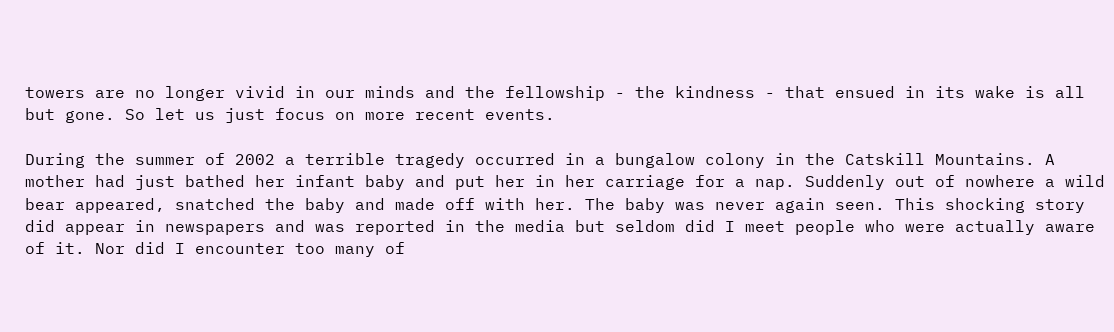towers are no longer vivid in our minds and the fellowship - the kindness - that ensued in its wake is all but gone. So let us just focus on more recent events.

During the summer of 2002 a terrible tragedy occurred in a bungalow colony in the Catskill Mountains. A mother had just bathed her infant baby and put her in her carriage for a nap. Suddenly out of nowhere a wild bear appeared, snatched the baby and made off with her. The baby was never again seen. This shocking story did appear in newspapers and was reported in the media but seldom did I meet people who were actually aware of it. Nor did I encounter too many of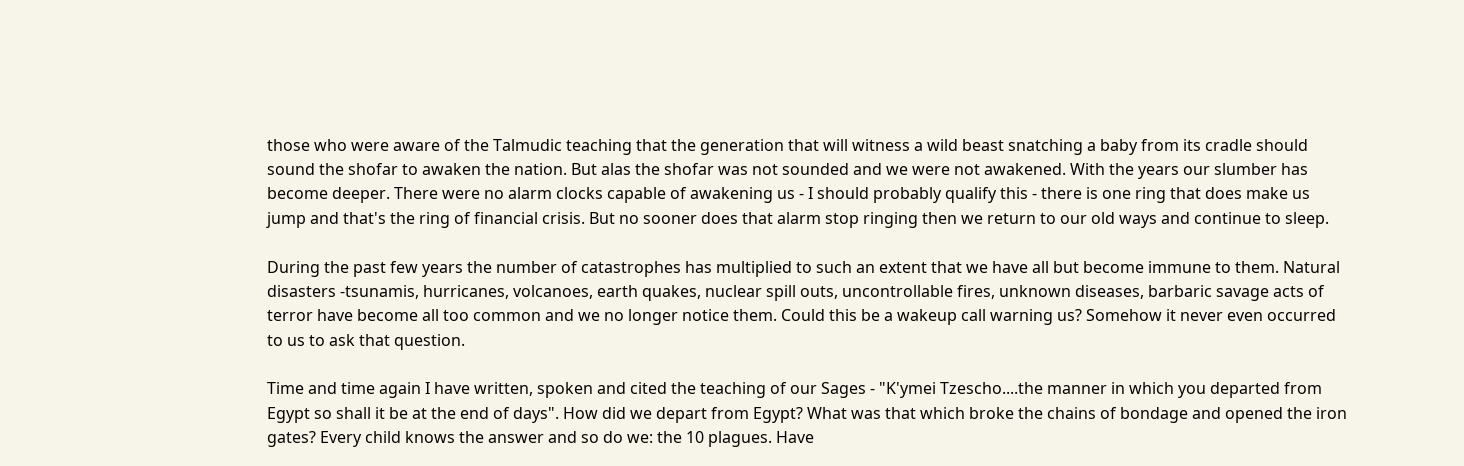those who were aware of the Talmudic teaching that the generation that will witness a wild beast snatching a baby from its cradle should sound the shofar to awaken the nation. But alas the shofar was not sounded and we were not awakened. With the years our slumber has become deeper. There were no alarm clocks capable of awakening us - I should probably qualify this - there is one ring that does make us jump and that's the ring of financial crisis. But no sooner does that alarm stop ringing then we return to our old ways and continue to sleep.

During the past few years the number of catastrophes has multiplied to such an extent that we have all but become immune to them. Natural disasters -tsunamis, hurricanes, volcanoes, earth quakes, nuclear spill outs, uncontrollable fires, unknown diseases, barbaric savage acts of terror have become all too common and we no longer notice them. Could this be a wakeup call warning us? Somehow it never even occurred to us to ask that question.

Time and time again I have written, spoken and cited the teaching of our Sages - "K'ymei Tzescho....the manner in which you departed from Egypt so shall it be at the end of days". How did we depart from Egypt? What was that which broke the chains of bondage and opened the iron gates? Every child knows the answer and so do we: the 10 plagues. Have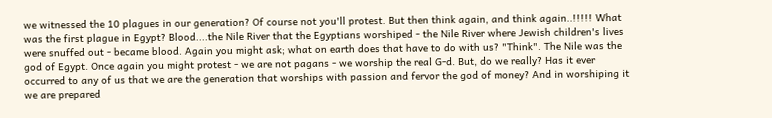we witnessed the 10 plagues in our generation? Of course not you'll protest. But then think again, and think again..!!!!! What was the first plague in Egypt? Blood....the Nile River that the Egyptians worshiped - the Nile River where Jewish children's lives were snuffed out - became blood. Again you might ask; what on earth does that have to do with us? "Think". The Nile was the god of Egypt. Once again you might protest - we are not pagans - we worship the real G-d. But, do we really? Has it ever occurred to any of us that we are the generation that worships with passion and fervor the god of money? And in worshiping it we are prepared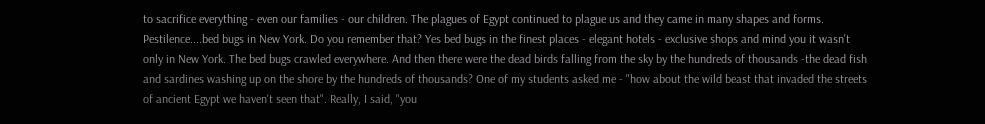to sacrifice everything - even our families - our children. The plagues of Egypt continued to plague us and they came in many shapes and forms. Pestilence....bed bugs in New York. Do you remember that? Yes bed bugs in the finest places - elegant hotels - exclusive shops and mind you it wasn't only in New York. The bed bugs crawled everywhere. And then there were the dead birds falling from the sky by the hundreds of thousands -the dead fish and sardines washing up on the shore by the hundreds of thousands? One of my students asked me - "how about the wild beast that invaded the streets of ancient Egypt we haven't seen that". Really, I said, "you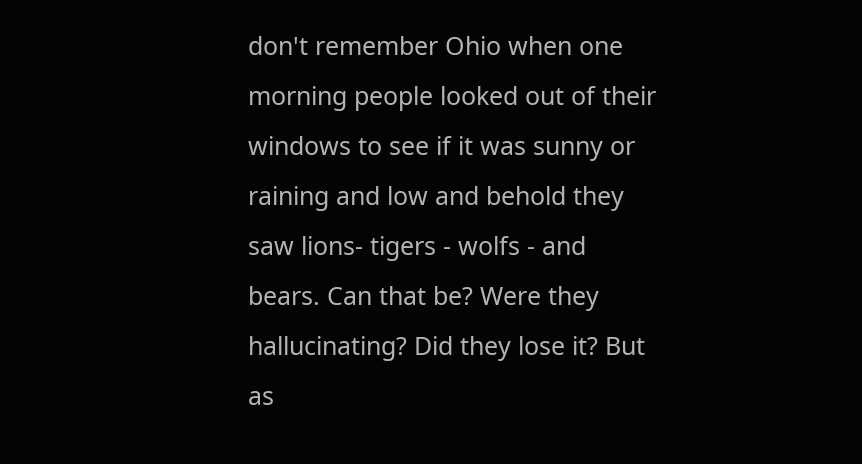don't remember Ohio when one morning people looked out of their windows to see if it was sunny or raining and low and behold they saw lions- tigers - wolfs - and bears. Can that be? Were they hallucinating? Did they lose it? But as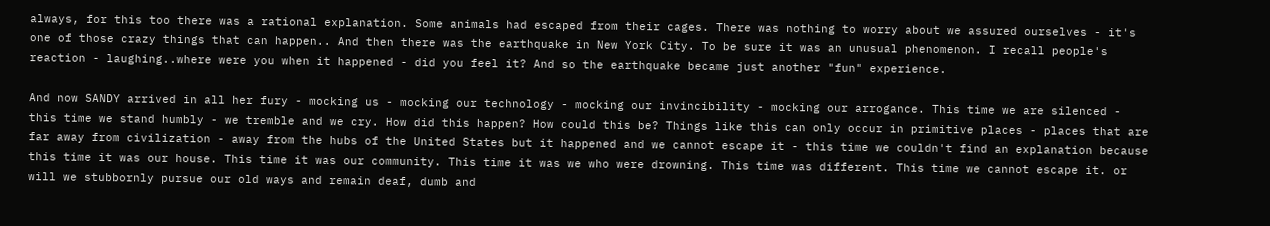always, for this too there was a rational explanation. Some animals had escaped from their cages. There was nothing to worry about we assured ourselves - it's one of those crazy things that can happen.. And then there was the earthquake in New York City. To be sure it was an unusual phenomenon. I recall people's reaction - laughing..where were you when it happened - did you feel it? And so the earthquake became just another "fun" experience.

And now SANDY arrived in all her fury - mocking us - mocking our technology - mocking our invincibility - mocking our arrogance. This time we are silenced - this time we stand humbly - we tremble and we cry. How did this happen? How could this be? Things like this can only occur in primitive places - places that are far away from civilization - away from the hubs of the United States but it happened and we cannot escape it - this time we couldn't find an explanation because this time it was our house. This time it was our community. This time it was we who were drowning. This time was different. This time we cannot escape it. or will we stubbornly pursue our old ways and remain deaf, dumb and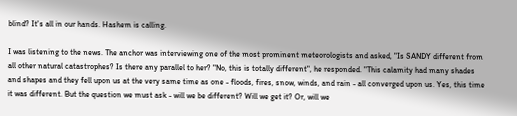blind? It's all in our hands. Hashem is calling.

I was listening to the news. The anchor was interviewing one of the most prominent meteorologists and asked, "Is SANDY different from all other natural catastrophes? Is there any parallel to her? "No, this is totally different", he responded. "This calamity had many shades and shapes and they fell upon us at the very same time as one - floods, fires, snow, winds, and rain - all converged upon us. Yes, this time it was different. But the question we must ask - will we be different? Will we get it? Or, will we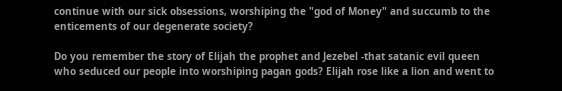continue with our sick obsessions, worshiping the "god of Money" and succumb to the enticements of our degenerate society?

Do you remember the story of Elijah the prophet and Jezebel -that satanic evil queen who seduced our people into worshiping pagan gods? Elijah rose like a lion and went to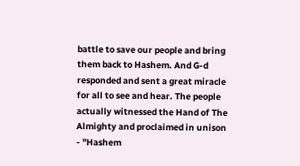battle to save our people and bring them back to Hashem. And G-d responded and sent a great miracle for all to see and hear. The people actually witnessed the Hand of The Almighty and proclaimed in unison - "Hashem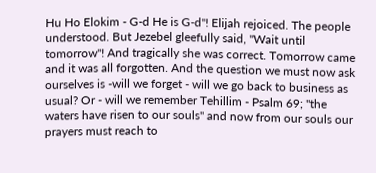Hu Ho Elokim - G-d He is G-d"! Elijah rejoiced. The people understood. But Jezebel gleefully said, "Wait until tomorrow"! And tragically she was correct. Tomorrow came and it was all forgotten. And the question we must now ask ourselves is -will we forget - will we go back to business as usual? Or - will we remember Tehillim - Psalm 69; "the waters have risen to our souls" and now from our souls our prayers must reach to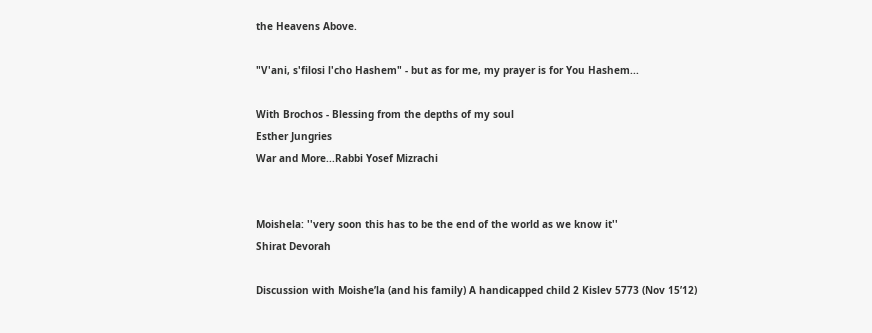the Heavens Above.

"V'ani, s'filosi l'cho Hashem" - but as for me, my prayer is for You Hashem...

With Brochos - Blessing from the depths of my soul
Esther Jungries
War and More...Rabbi Yosef Mizrachi


Moishela: ''very soon this has to be the end of the world as we know it''
Shirat Devorah

Discussion with Moishe’la (and his family) A handicapped child 2 Kislev 5773 (Nov 15’12)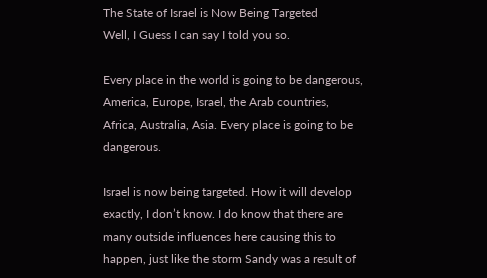The State of Israel is Now Being Targeted
Well, I Guess I can say I told you so.

Every place in the world is going to be dangerous, America, Europe, Israel, the Arab countries, Africa, Australia, Asia. Every place is going to be dangerous.

Israel is now being targeted. How it will develop exactly, I don’t know. I do know that there are many outside influences here causing this to happen, just like the storm Sandy was a result of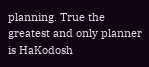planning. True the greatest and only planner is HaKodosh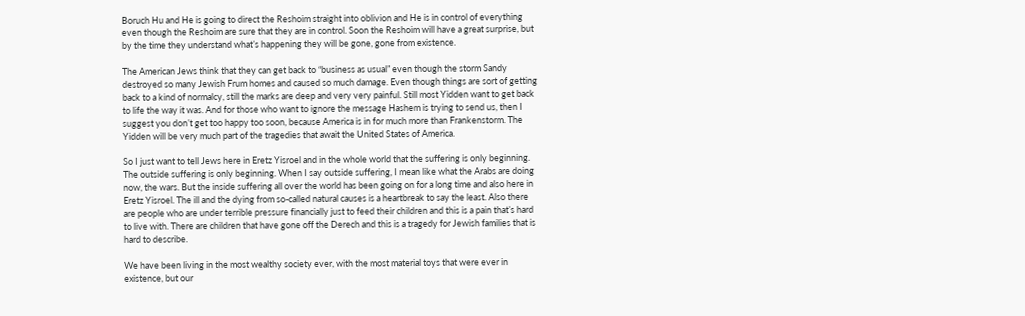Boruch Hu and He is going to direct the Reshoim straight into oblivion and He is in control of everything even though the Reshoim are sure that they are in control. Soon the Reshoim will have a great surprise, but by the time they understand what’s happening they will be gone, gone from existence.

The American Jews think that they can get back to “business as usual” even though the storm Sandy destroyed so many Jewish Frum homes and caused so much damage. Even though things are sort of getting back to a kind of normalcy, still the marks are deep and very very painful. Still most Yidden want to get back to life the way it was. And for those who want to ignore the message Hashem is trying to send us, then I suggest you don’t get too happy too soon, because America is in for much more than Frankenstorm. The Yidden will be very much part of the tragedies that await the United States of America.

So I just want to tell Jews here in Eretz Yisroel and in the whole world that the suffering is only beginning. The outside suffering is only beginning. When I say outside suffering, I mean like what the Arabs are doing now, the wars. But the inside suffering all over the world has been going on for a long time and also here in Eretz Yisroel. The ill and the dying from so-called natural causes is a heartbreak to say the least. Also there are people who are under terrible pressure financially just to feed their children and this is a pain that’s hard to live with. There are children that have gone off the Derech and this is a tragedy for Jewish families that is hard to describe.

We have been living in the most wealthy society ever, with the most material toys that were ever in existence, but our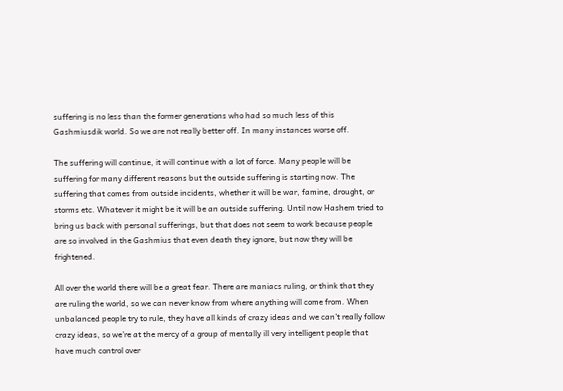suffering is no less than the former generations who had so much less of this Gashmiusdik world. So we are not really better off. In many instances worse off.

The suffering will continue, it will continue with a lot of force. Many people will be suffering for many different reasons but the outside suffering is starting now. The suffering that comes from outside incidents, whether it will be war, famine, drought, or storms etc. Whatever it might be it will be an outside suffering. Until now Hashem tried to bring us back with personal sufferings, but that does not seem to work because people are so involved in the Gashmius that even death they ignore, but now they will be frightened.

All over the world there will be a great fear. There are maniacs ruling, or think that they are ruling the world, so we can never know from where anything will come from. When unbalanced people try to rule, they have all kinds of crazy ideas and we can’t really follow crazy ideas, so we’re at the mercy of a group of mentally ill very intelligent people that have much control over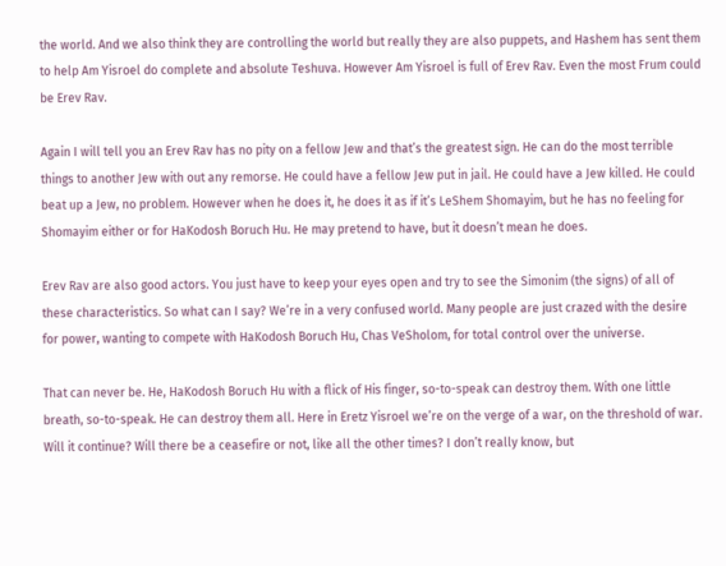the world. And we also think they are controlling the world but really they are also puppets, and Hashem has sent them to help Am Yisroel do complete and absolute Teshuva. However Am Yisroel is full of Erev Rav. Even the most Frum could be Erev Rav.

Again I will tell you an Erev Rav has no pity on a fellow Jew and that’s the greatest sign. He can do the most terrible things to another Jew with out any remorse. He could have a fellow Jew put in jail. He could have a Jew killed. He could beat up a Jew, no problem. However when he does it, he does it as if it’s LeShem Shomayim, but he has no feeling for Shomayim either or for HaKodosh Boruch Hu. He may pretend to have, but it doesn’t mean he does.

Erev Rav are also good actors. You just have to keep your eyes open and try to see the Simonim (the signs) of all of these characteristics. So what can I say? We’re in a very confused world. Many people are just crazed with the desire for power, wanting to compete with HaKodosh Boruch Hu, Chas VeSholom, for total control over the universe.

That can never be. He, HaKodosh Boruch Hu with a flick of His finger, so-to-speak can destroy them. With one little breath, so-to-speak. He can destroy them all. Here in Eretz Yisroel we’re on the verge of a war, on the threshold of war. Will it continue? Will there be a ceasefire or not, like all the other times? I don’t really know, but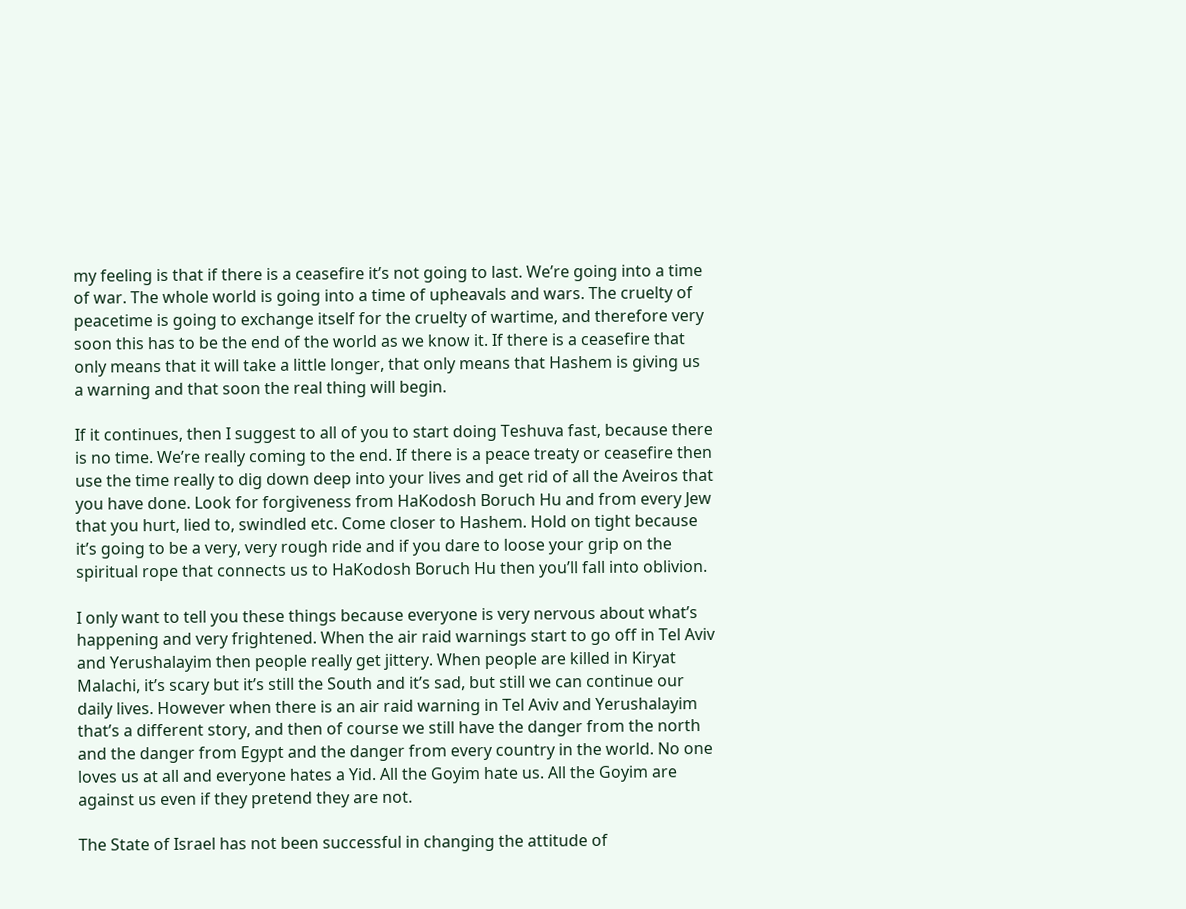my feeling is that if there is a ceasefire it’s not going to last. We’re going into a time of war. The whole world is going into a time of upheavals and wars. The cruelty of peacetime is going to exchange itself for the cruelty of wartime, and therefore very soon this has to be the end of the world as we know it. If there is a ceasefire that only means that it will take a little longer, that only means that Hashem is giving us a warning and that soon the real thing will begin.

If it continues, then I suggest to all of you to start doing Teshuva fast, because there is no time. We’re really coming to the end. If there is a peace treaty or ceasefire then use the time really to dig down deep into your lives and get rid of all the Aveiros that you have done. Look for forgiveness from HaKodosh Boruch Hu and from every Jew that you hurt, lied to, swindled etc. Come closer to Hashem. Hold on tight because it’s going to be a very, very rough ride and if you dare to loose your grip on the spiritual rope that connects us to HaKodosh Boruch Hu then you’ll fall into oblivion.

I only want to tell you these things because everyone is very nervous about what’s happening and very frightened. When the air raid warnings start to go off in Tel Aviv and Yerushalayim then people really get jittery. When people are killed in Kiryat Malachi, it’s scary but it’s still the South and it’s sad, but still we can continue our daily lives. However when there is an air raid warning in Tel Aviv and Yerushalayim that’s a different story, and then of course we still have the danger from the north and the danger from Egypt and the danger from every country in the world. No one loves us at all and everyone hates a Yid. All the Goyim hate us. All the Goyim are against us even if they pretend they are not.

The State of Israel has not been successful in changing the attitude of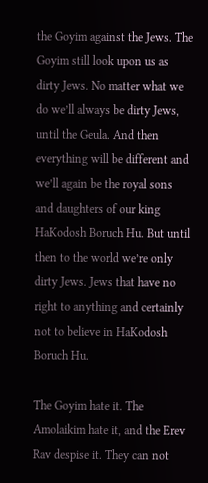the Goyim against the Jews. The Goyim still look upon us as dirty Jews. No matter what we do we’ll always be dirty Jews, until the Geula. And then everything will be different and we’ll again be the royal sons and daughters of our king HaKodosh Boruch Hu. But until then to the world we’re only dirty Jews. Jews that have no right to anything and certainly not to believe in HaKodosh Boruch Hu.

The Goyim hate it. The Amolaikim hate it, and the Erev Rav despise it. They can not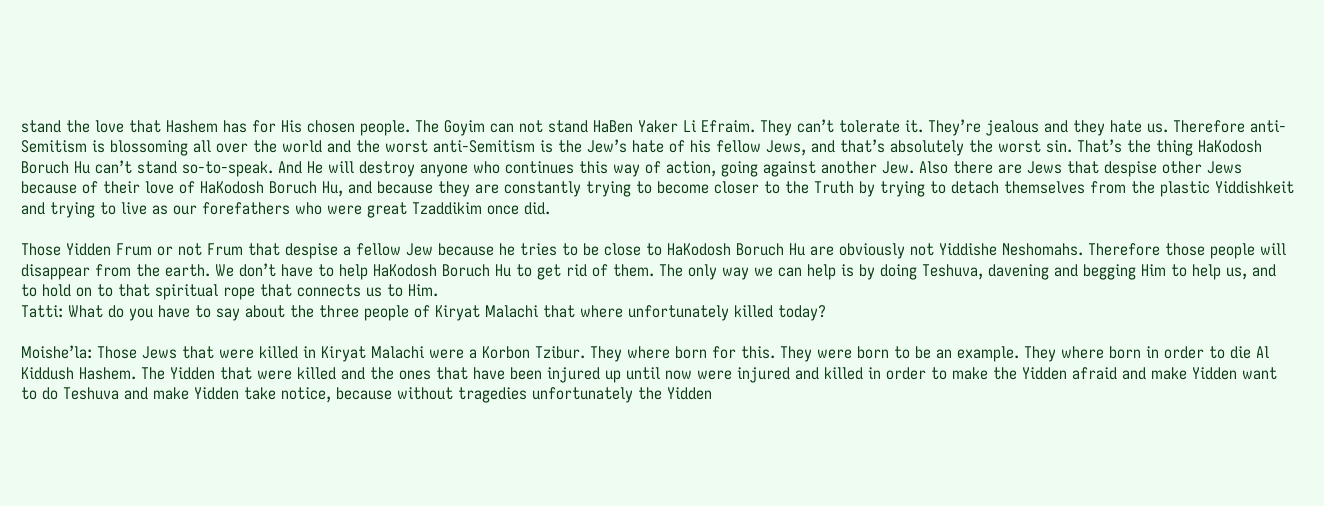stand the love that Hashem has for His chosen people. The Goyim can not stand HaBen Yaker Li Efraim. They can’t tolerate it. They’re jealous and they hate us. Therefore anti-Semitism is blossoming all over the world and the worst anti-Semitism is the Jew’s hate of his fellow Jews, and that’s absolutely the worst sin. That’s the thing HaKodosh Boruch Hu can’t stand so-to-speak. And He will destroy anyone who continues this way of action, going against another Jew. Also there are Jews that despise other Jews because of their love of HaKodosh Boruch Hu, and because they are constantly trying to become closer to the Truth by trying to detach themselves from the plastic Yiddishkeit and trying to live as our forefathers who were great Tzaddikim once did.

Those Yidden Frum or not Frum that despise a fellow Jew because he tries to be close to HaKodosh Boruch Hu are obviously not Yiddishe Neshomahs. Therefore those people will disappear from the earth. We don’t have to help HaKodosh Boruch Hu to get rid of them. The only way we can help is by doing Teshuva, davening and begging Him to help us, and to hold on to that spiritual rope that connects us to Him.
Tatti: What do you have to say about the three people of Kiryat Malachi that where unfortunately killed today?

Moishe’la: Those Jews that were killed in Kiryat Malachi were a Korbon Tzibur. They where born for this. They were born to be an example. They where born in order to die Al Kiddush Hashem. The Yidden that were killed and the ones that have been injured up until now were injured and killed in order to make the Yidden afraid and make Yidden want to do Teshuva and make Yidden take notice, because without tragedies unfortunately the Yidden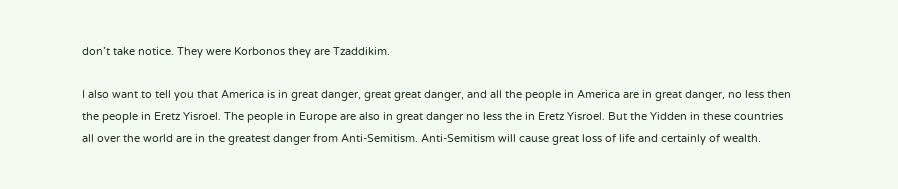don’t take notice. They were Korbonos they are Tzaddikim.

I also want to tell you that America is in great danger, great great danger, and all the people in America are in great danger, no less then the people in Eretz Yisroel. The people in Europe are also in great danger no less the in Eretz Yisroel. But the Yidden in these countries all over the world are in the greatest danger from Anti-Semitism. Anti-Semitism will cause great loss of life and certainly of wealth.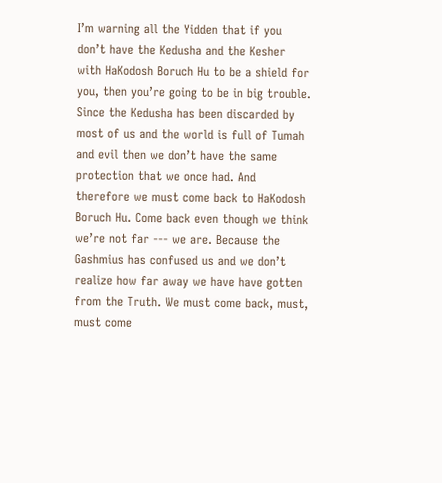I’m warning all the Yidden that if you don’t have the Kedusha and the Kesher with HaKodosh Boruch Hu to be a shield for you, then you’re going to be in big trouble. Since the Kedusha has been discarded by most of us and the world is full of Tumah and evil then we don’t have the same protection that we once had. And therefore we must come back to HaKodosh Boruch Hu. Come back even though we think we’re not far --- we are. Because the Gashmius has confused us and we don’t realize how far away we have have gotten from the Truth. We must come back, must, must come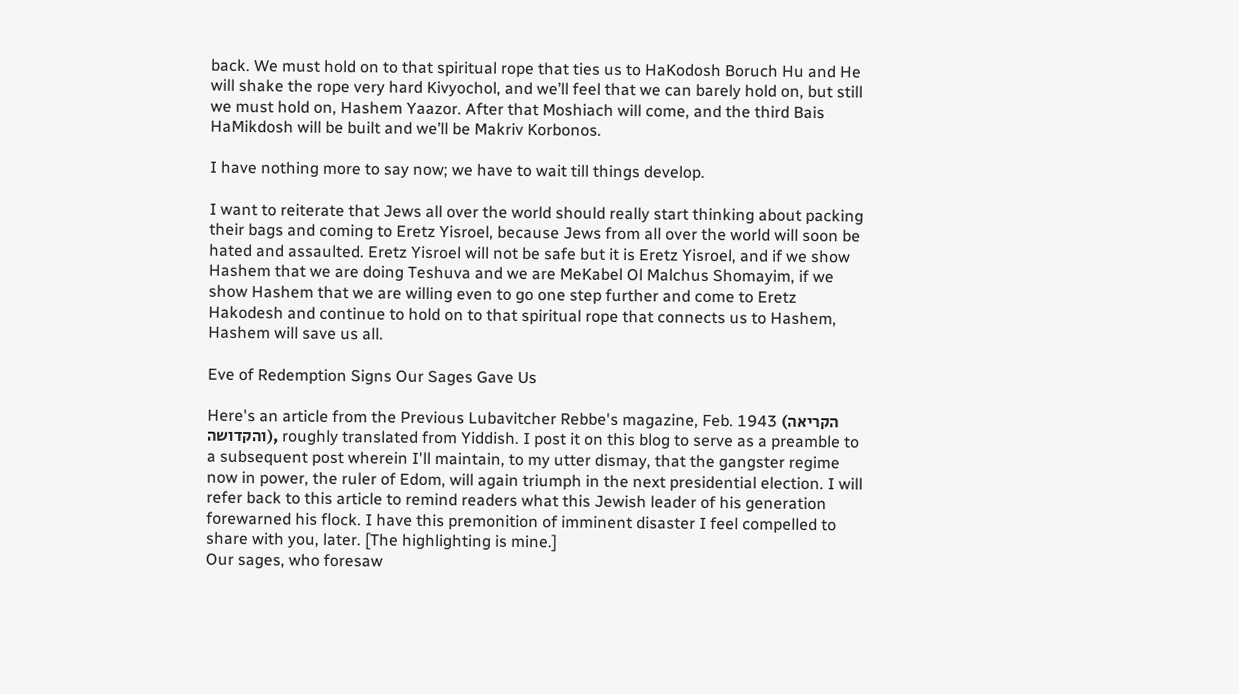back. We must hold on to that spiritual rope that ties us to HaKodosh Boruch Hu and He will shake the rope very hard Kivyochol, and we’ll feel that we can barely hold on, but still we must hold on, Hashem Yaazor. After that Moshiach will come, and the third Bais HaMikdosh will be built and we’ll be Makriv Korbonos.

I have nothing more to say now; we have to wait till things develop.

I want to reiterate that Jews all over the world should really start thinking about packing their bags and coming to Eretz Yisroel, because Jews from all over the world will soon be hated and assaulted. Eretz Yisroel will not be safe but it is Eretz Yisroel, and if we show Hashem that we are doing Teshuva and we are MeKabel Ol Malchus Shomayim, if we show Hashem that we are willing even to go one step further and come to Eretz Hakodesh and continue to hold on to that spiritual rope that connects us to Hashem, Hashem will save us all.

Eve of Redemption Signs Our Sages Gave Us

Here's an article from the Previous Lubavitcher Rebbe's magazine, Feb. 1943 (הקריאה והקדושה), roughly translated from Yiddish. I post it on this blog to serve as a preamble to a subsequent post wherein I'll maintain, to my utter dismay, that the gangster regime now in power, the ruler of Edom, will again triumph in the next presidential election. I will refer back to this article to remind readers what this Jewish leader of his generation forewarned his flock. I have this premonition of imminent disaster I feel compelled to share with you, later. [The highlighting is mine.]
Our sages, who foresaw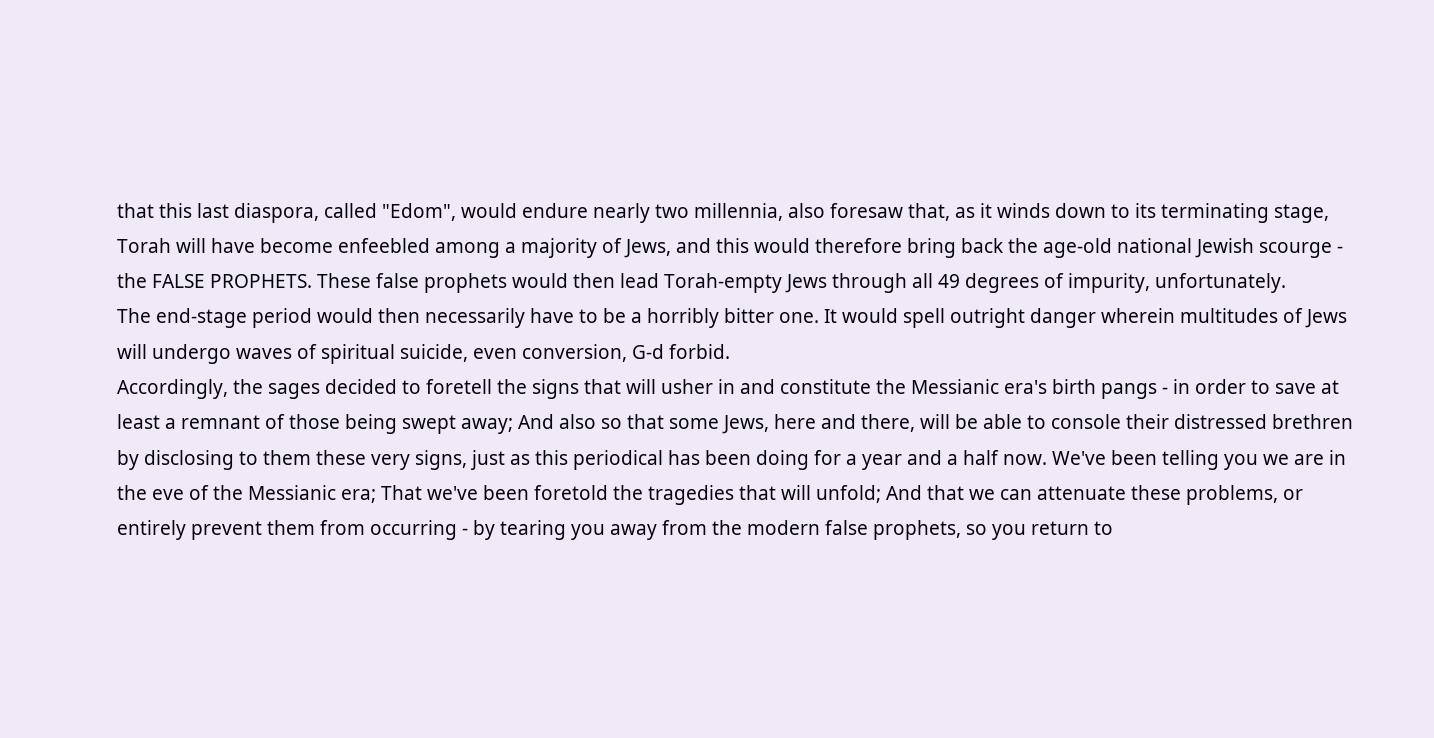that this last diaspora, called "Edom", would endure nearly two millennia, also foresaw that, as it winds down to its terminating stage, Torah will have become enfeebled among a majority of Jews, and this would therefore bring back the age-old national Jewish scourge - the FALSE PROPHETS. These false prophets would then lead Torah-empty Jews through all 49 degrees of impurity, unfortunately.
The end-stage period would then necessarily have to be a horribly bitter one. It would spell outright danger wherein multitudes of Jews will undergo waves of spiritual suicide, even conversion, G-d forbid.
Accordingly, the sages decided to foretell the signs that will usher in and constitute the Messianic era's birth pangs - in order to save at least a remnant of those being swept away; And also so that some Jews, here and there, will be able to console their distressed brethren by disclosing to them these very signs, just as this periodical has been doing for a year and a half now. We've been telling you we are in the eve of the Messianic era; That we've been foretold the tragedies that will unfold; And that we can attenuate these problems, or entirely prevent them from occurring - by tearing you away from the modern false prophets, so you return to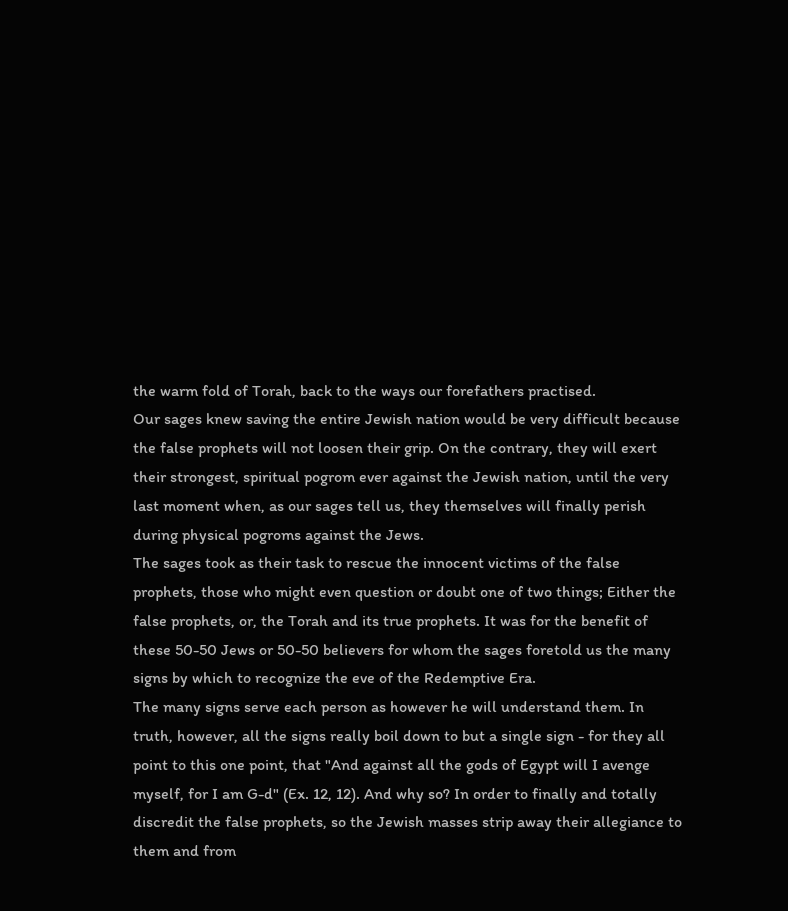the warm fold of Torah, back to the ways our forefathers practised.
Our sages knew saving the entire Jewish nation would be very difficult because the false prophets will not loosen their grip. On the contrary, they will exert their strongest, spiritual pogrom ever against the Jewish nation, until the very last moment when, as our sages tell us, they themselves will finally perish during physical pogroms against the Jews.
The sages took as their task to rescue the innocent victims of the false prophets, those who might even question or doubt one of two things; Either the false prophets, or, the Torah and its true prophets. It was for the benefit of these 50-50 Jews or 50-50 believers for whom the sages foretold us the many signs by which to recognize the eve of the Redemptive Era.
The many signs serve each person as however he will understand them. In truth, however, all the signs really boil down to but a single sign - for they all point to this one point, that "And against all the gods of Egypt will I avenge myself, for I am G-d" (Ex. 12, 12). And why so? In order to finally and totally discredit the false prophets, so the Jewish masses strip away their allegiance to them and from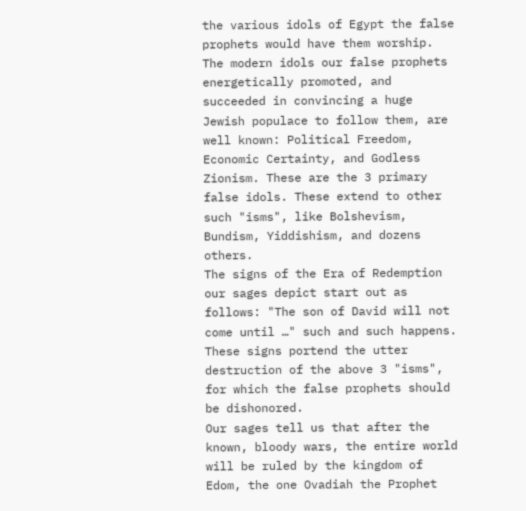the various idols of Egypt the false prophets would have them worship.
The modern idols our false prophets energetically promoted, and succeeded in convincing a huge Jewish populace to follow them, are well known: Political Freedom, Economic Certainty, and Godless Zionism. These are the 3 primary false idols. These extend to other such "isms", like Bolshevism, Bundism, Yiddishism, and dozens others.
The signs of the Era of Redemption our sages depict start out as follows: "The son of David will not come until …" such and such happens. These signs portend the utter destruction of the above 3 "isms", for which the false prophets should be dishonored.
Our sages tell us that after the known, bloody wars, the entire world will be ruled by the kingdom of Edom, the one Ovadiah the Prophet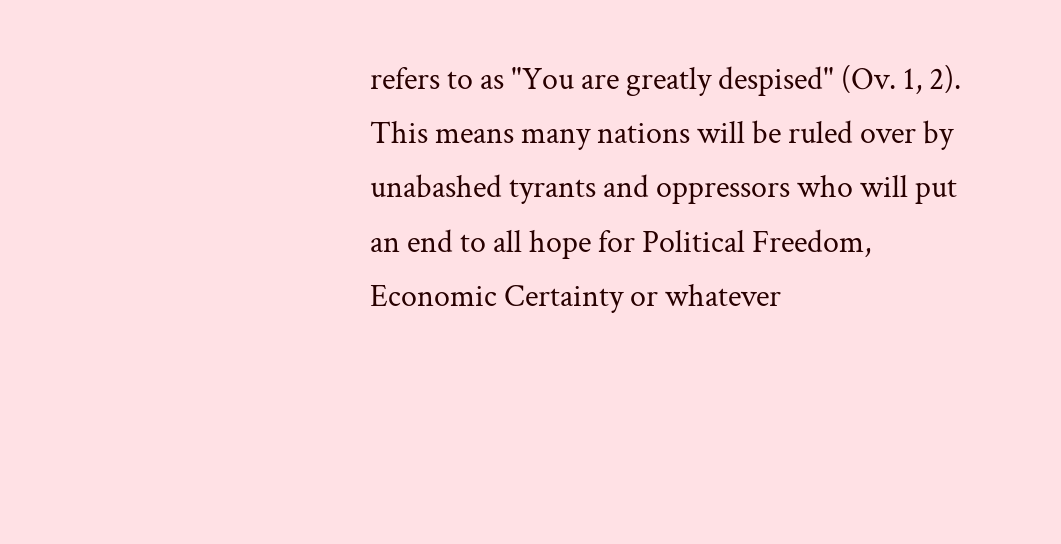refers to as "You are greatly despised" (Ov. 1, 2). This means many nations will be ruled over by unabashed tyrants and oppressors who will put an end to all hope for Political Freedom, Economic Certainty or whatever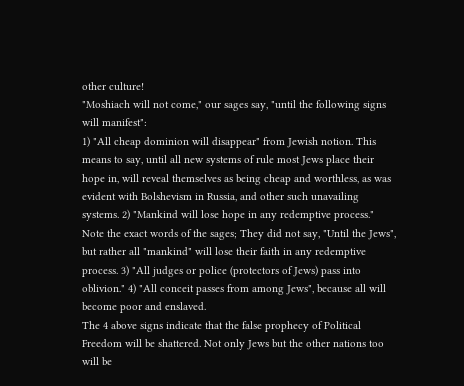other culture!
"Moshiach will not come," our sages say, "until the following signs will manifest":
1) "All cheap dominion will disappear" from Jewish notion. This means to say, until all new systems of rule most Jews place their hope in, will reveal themselves as being cheap and worthless, as was evident with Bolshevism in Russia, and other such unavailing systems. 2) "Mankind will lose hope in any redemptive process." Note the exact words of the sages; They did not say, "Until the Jews", but rather all "mankind" will lose their faith in any redemptive process. 3) "All judges or police (protectors of Jews) pass into oblivion." 4) "All conceit passes from among Jews", because all will become poor and enslaved.
The 4 above signs indicate that the false prophecy of Political Freedom will be shattered. Not only Jews but the other nations too will be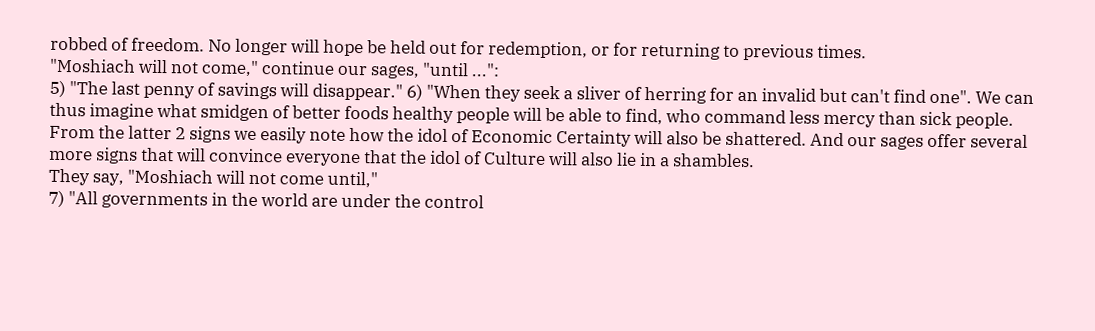robbed of freedom. No longer will hope be held out for redemption, or for returning to previous times.
"Moshiach will not come," continue our sages, "until ...":
5) "The last penny of savings will disappear." 6) "When they seek a sliver of herring for an invalid but can't find one". We can thus imagine what smidgen of better foods healthy people will be able to find, who command less mercy than sick people.
From the latter 2 signs we easily note how the idol of Economic Certainty will also be shattered. And our sages offer several more signs that will convince everyone that the idol of Culture will also lie in a shambles.
They say, "Moshiach will not come until,"
7) "All governments in the world are under the control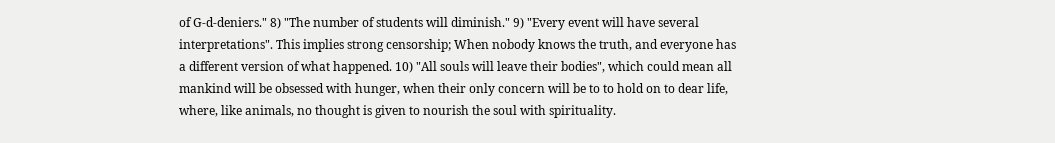of G-d-deniers." 8) "The number of students will diminish." 9) "Every event will have several interpretations". This implies strong censorship; When nobody knows the truth, and everyone has a different version of what happened. 10) "All souls will leave their bodies", which could mean all mankind will be obsessed with hunger, when their only concern will be to to hold on to dear life, where, like animals, no thought is given to nourish the soul with spirituality.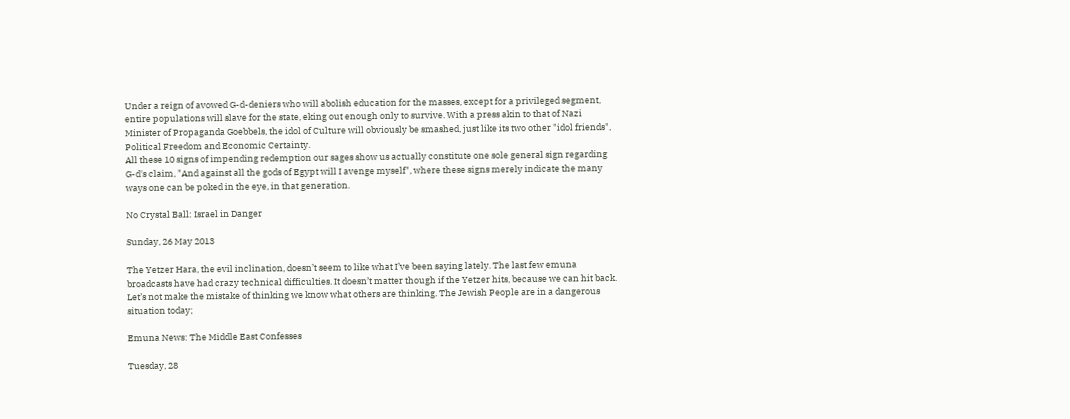Under a reign of avowed G-d-deniers who will abolish education for the masses, except for a privileged segment, entire populations will slave for the state, eking out enough only to survive. With a press akin to that of Nazi Minister of Propaganda Goebbels, the idol of Culture will obviously be smashed, just like its two other "idol friends", Political Freedom and Economic Certainty.
All these 10 signs of impending redemption our sages show us actually constitute one sole general sign regarding G-d's claim, "And against all the gods of Egypt will I avenge myself", where these signs merely indicate the many ways one can be poked in the eye, in that generation.

No Crystal Ball: Israel in Danger

Sunday, 26 May 2013

The Yetzer Hara, the evil inclination, doesn’t seem to like what I’ve been saying lately. The last few emuna broadcasts have had crazy technical difficulties. It doesn’t matter though if the Yetzer hits, because we can hit back. Let’s not make the mistake of thinking we know what others are thinking. The Jewish People are in a dangerous situation today;

Emuna News: The Middle East Confesses

Tuesday, 28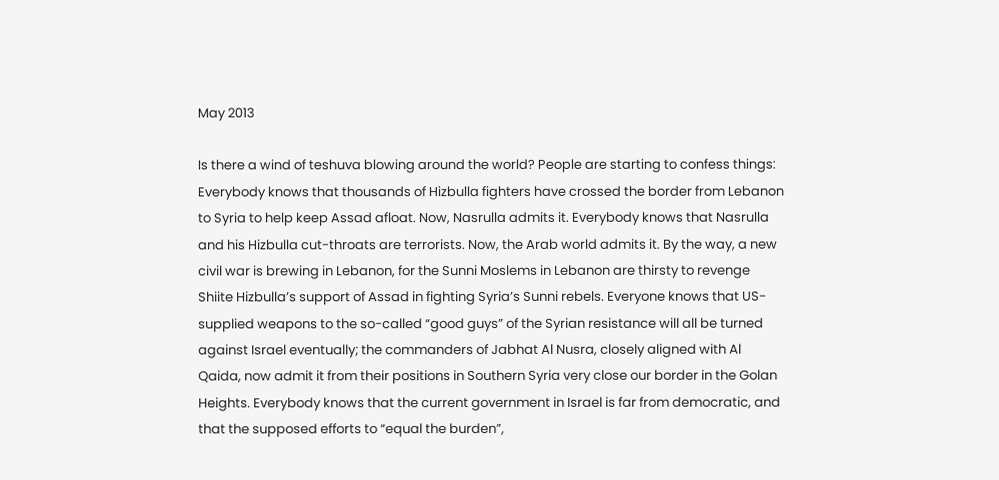May 2013

Is there a wind of teshuva blowing around the world? People are starting to confess things: Everybody knows that thousands of Hizbulla fighters have crossed the border from Lebanon to Syria to help keep Assad afloat. Now, Nasrulla admits it. Everybody knows that Nasrulla and his Hizbulla cut-throats are terrorists. Now, the Arab world admits it. By the way, a new civil war is brewing in Lebanon, for the Sunni Moslems in Lebanon are thirsty to revenge Shiite Hizbulla’s support of Assad in fighting Syria’s Sunni rebels. Everyone knows that US-supplied weapons to the so-called “good guys” of the Syrian resistance will all be turned against Israel eventually; the commanders of Jabhat Al Nusra, closely aligned with Al Qaida, now admit it from their positions in Southern Syria very close our border in the Golan Heights. Everybody knows that the current government in Israel is far from democratic, and that the supposed efforts to “equal the burden”,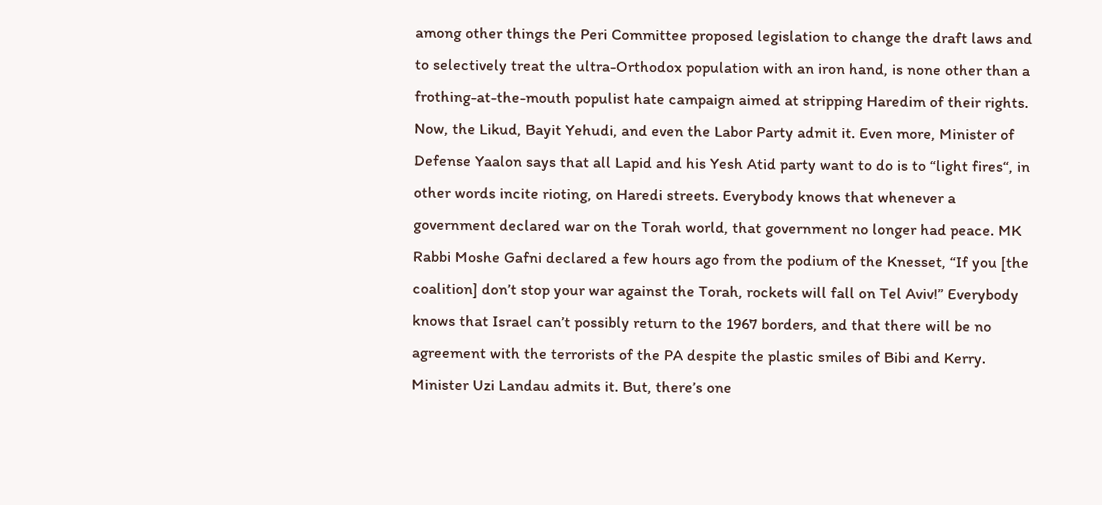among other things the Peri Committee proposed legislation to change the draft laws and to selectively treat the ultra-Orthodox population with an iron hand, is none other than a frothing-at-the-mouth populist hate campaign aimed at stripping Haredim of their rights. Now, the Likud, Bayit Yehudi, and even the Labor Party admit it. Even more, Minister of Defense Yaalon says that all Lapid and his Yesh Atid party want to do is to “light fires“, in other words incite rioting, on Haredi streets. Everybody knows that whenever a government declared war on the Torah world, that government no longer had peace. MK Rabbi Moshe Gafni declared a few hours ago from the podium of the Knesset, “If you [the coalition] don’t stop your war against the Torah, rockets will fall on Tel Aviv!” Everybody knows that Israel can’t possibly return to the 1967 borders, and that there will be no agreement with the terrorists of the PA despite the plastic smiles of Bibi and Kerry. Minister Uzi Landau admits it. But, there’s one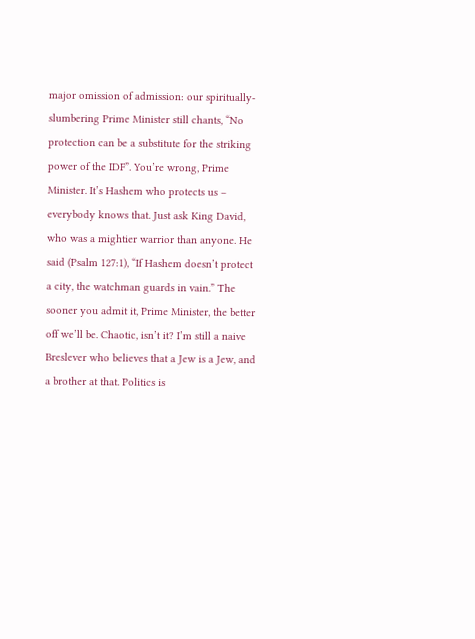major omission of admission: our spiritually-slumbering Prime Minister still chants, “No protection can be a substitute for the striking power of the IDF”. You’re wrong, Prime Minister. It’s Hashem who protects us – everybody knows that. Just ask King David, who was a mightier warrior than anyone. He said (Psalm 127:1), “If Hashem doesn’t protect a city, the watchman guards in vain.” The sooner you admit it, Prime Minister, the better off we’ll be. Chaotic, isn’t it? I’m still a naive Breslever who believes that a Jew is a Jew, and a brother at that. Politics is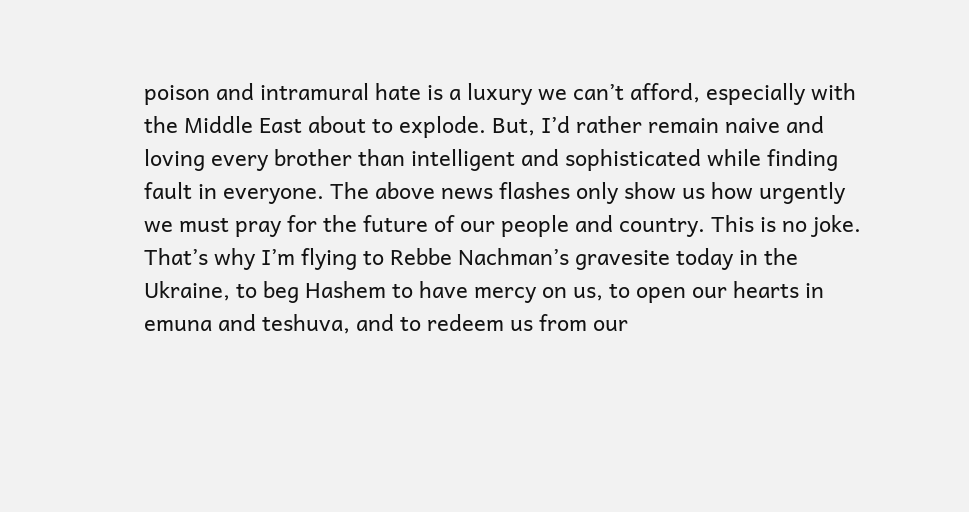poison and intramural hate is a luxury we can’t afford, especially with the Middle East about to explode. But, I’d rather remain naive and loving every brother than intelligent and sophisticated while finding fault in everyone. The above news flashes only show us how urgently we must pray for the future of our people and country. This is no joke. That’s why I’m flying to Rebbe Nachman’s gravesite today in the Ukraine, to beg Hashem to have mercy on us, to open our hearts in emuna and teshuva, and to redeem us from our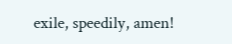exile, speedily, amen!